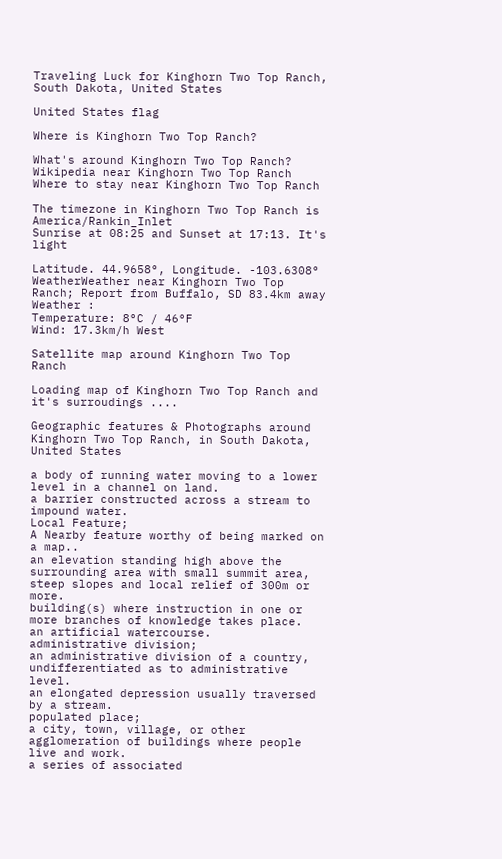Traveling Luck for Kinghorn Two Top Ranch, South Dakota, United States

United States flag

Where is Kinghorn Two Top Ranch?

What's around Kinghorn Two Top Ranch?
Wikipedia near Kinghorn Two Top Ranch
Where to stay near Kinghorn Two Top Ranch

The timezone in Kinghorn Two Top Ranch is America/Rankin_Inlet
Sunrise at 08:25 and Sunset at 17:13. It's light

Latitude. 44.9658°, Longitude. -103.6308°
WeatherWeather near Kinghorn Two Top Ranch; Report from Buffalo, SD 83.4km away
Weather :
Temperature: 8°C / 46°F
Wind: 17.3km/h West

Satellite map around Kinghorn Two Top Ranch

Loading map of Kinghorn Two Top Ranch and it's surroudings ....

Geographic features & Photographs around Kinghorn Two Top Ranch, in South Dakota, United States

a body of running water moving to a lower level in a channel on land.
a barrier constructed across a stream to impound water.
Local Feature;
A Nearby feature worthy of being marked on a map..
an elevation standing high above the surrounding area with small summit area, steep slopes and local relief of 300m or more.
building(s) where instruction in one or more branches of knowledge takes place.
an artificial watercourse.
administrative division;
an administrative division of a country, undifferentiated as to administrative level.
an elongated depression usually traversed by a stream.
populated place;
a city, town, village, or other agglomeration of buildings where people live and work.
a series of associated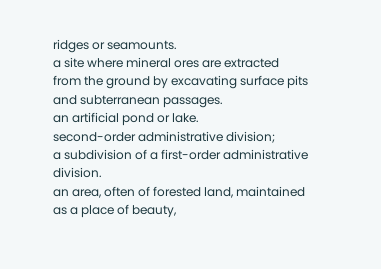ridges or seamounts.
a site where mineral ores are extracted from the ground by excavating surface pits and subterranean passages.
an artificial pond or lake.
second-order administrative division;
a subdivision of a first-order administrative division.
an area, often of forested land, maintained as a place of beauty,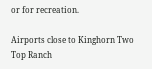or for recreation.

Airports close to Kinghorn Two Top Ranch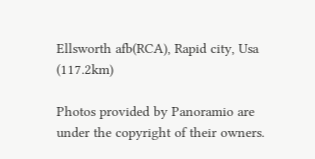Ellsworth afb(RCA), Rapid city, Usa (117.2km)

Photos provided by Panoramio are under the copyright of their owners.